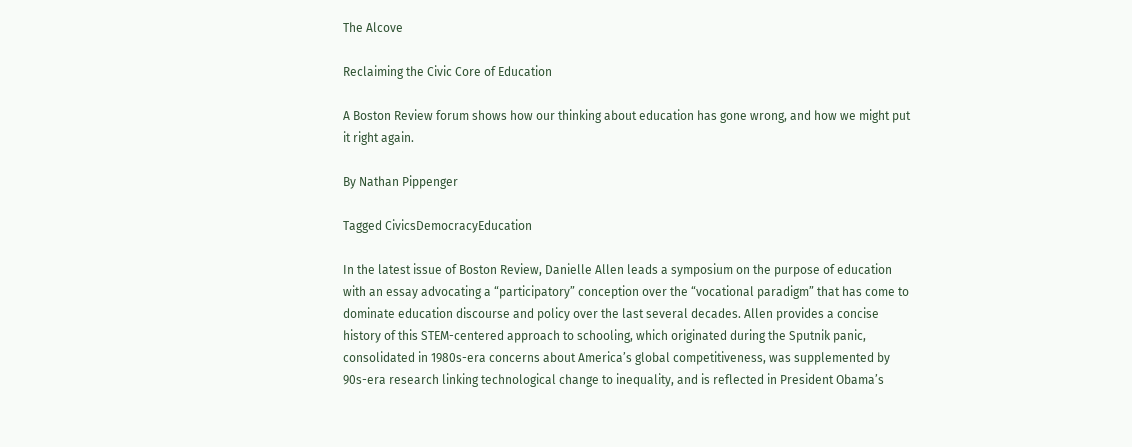The Alcove

Reclaiming the Civic Core of Education

A Boston Review forum shows how our thinking about education has gone wrong, and how we might put it right again.

By Nathan Pippenger

Tagged CivicsDemocracyEducation

In the latest issue of Boston Review, Danielle Allen leads a symposium on the purpose of education with an essay advocating a “participatory” conception over the “vocational paradigm” that has come to dominate education discourse and policy over the last several decades. Allen provides a concise history of this STEM-centered approach to schooling, which originated during the Sputnik panic, consolidated in 1980s-era concerns about America’s global competitiveness, was supplemented by 90s-era research linking technological change to inequality, and is reflected in President Obama’s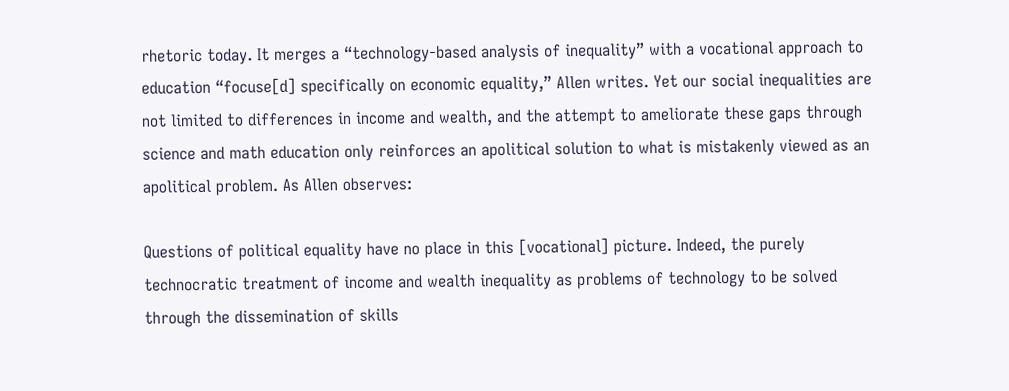rhetoric today. It merges a “technology-based analysis of inequality” with a vocational approach to education “focuse[d] specifically on economic equality,” Allen writes. Yet our social inequalities are not limited to differences in income and wealth, and the attempt to ameliorate these gaps through science and math education only reinforces an apolitical solution to what is mistakenly viewed as an apolitical problem. As Allen observes:

Questions of political equality have no place in this [vocational] picture. Indeed, the purely technocratic treatment of income and wealth inequality as problems of technology to be solved through the dissemination of skills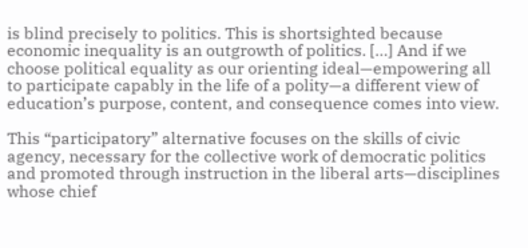is blind precisely to politics. This is shortsighted because economic inequality is an outgrowth of politics. […] And if we choose political equality as our orienting ideal—empowering all to participate capably in the life of a polity—a different view of education’s purpose, content, and consequence comes into view.

This “participatory” alternative focuses on the skills of civic agency, necessary for the collective work of democratic politics and promoted through instruction in the liberal arts—disciplines whose chief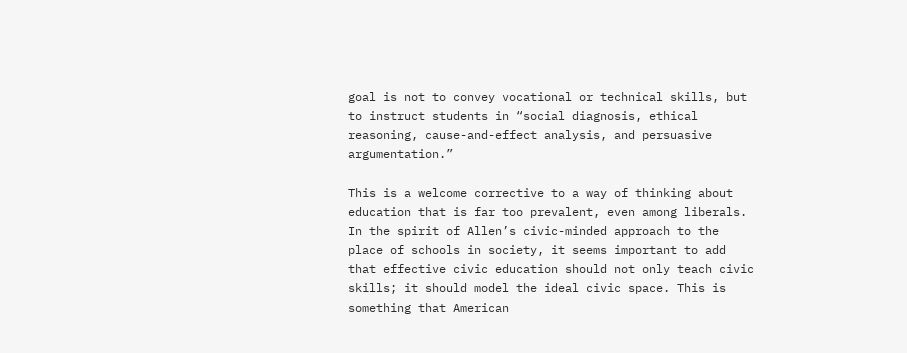goal is not to convey vocational or technical skills, but to instruct students in “social diagnosis, ethical reasoning, cause-and-effect analysis, and persuasive argumentation.”

This is a welcome corrective to a way of thinking about education that is far too prevalent, even among liberals. In the spirit of Allen’s civic-minded approach to the place of schools in society, it seems important to add that effective civic education should not only teach civic skills; it should model the ideal civic space. This is something that American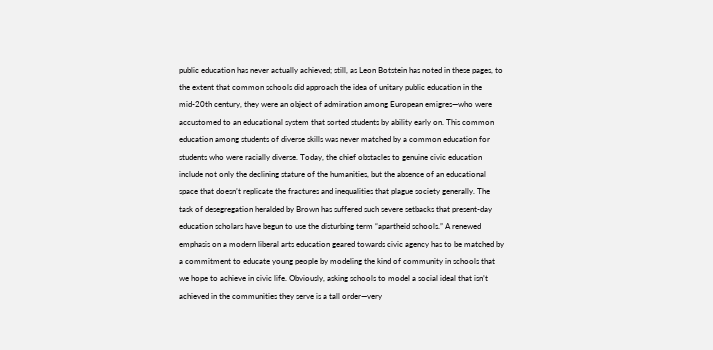public education has never actually achieved; still, as Leon Botstein has noted in these pages, to the extent that common schools did approach the idea of unitary public education in the mid-20th century, they were an object of admiration among European emigres—who were accustomed to an educational system that sorted students by ability early on. This common education among students of diverse skills was never matched by a common education for students who were racially diverse. Today, the chief obstacles to genuine civic education include not only the declining stature of the humanities, but the absence of an educational space that doesn’t replicate the fractures and inequalities that plague society generally. The task of desegregation heralded by Brown has suffered such severe setbacks that present-day education scholars have begun to use the disturbing term “apartheid schools.” A renewed emphasis on a modern liberal arts education geared towards civic agency has to be matched by a commitment to educate young people by modeling the kind of community in schools that we hope to achieve in civic life. Obviously, asking schools to model a social ideal that isn’t achieved in the communities they serve is a tall order—very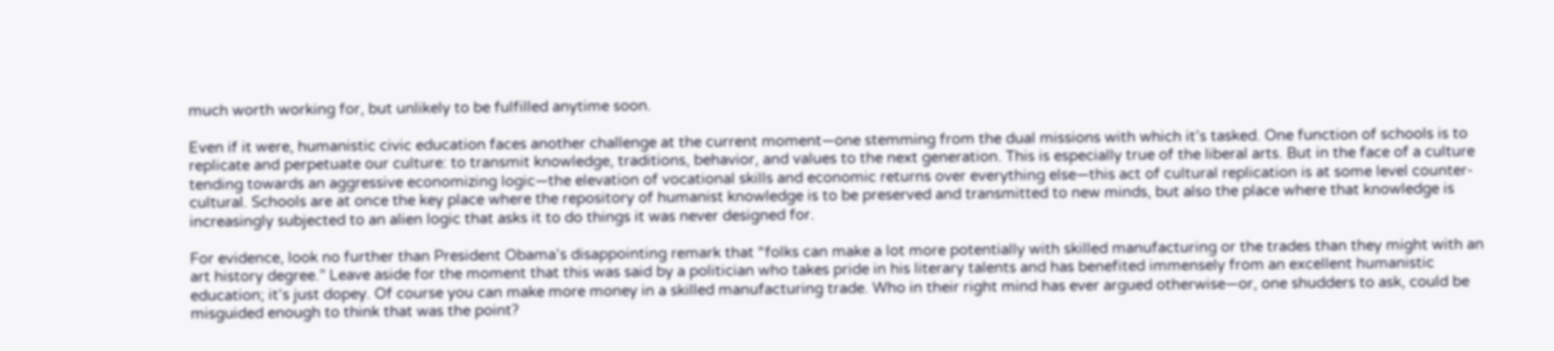much worth working for, but unlikely to be fulfilled anytime soon.

Even if it were, humanistic civic education faces another challenge at the current moment—one stemming from the dual missions with which it’s tasked. One function of schools is to replicate and perpetuate our culture: to transmit knowledge, traditions, behavior, and values to the next generation. This is especially true of the liberal arts. But in the face of a culture tending towards an aggressive economizing logic—the elevation of vocational skills and economic returns over everything else—this act of cultural replication is at some level counter-cultural. Schools are at once the key place where the repository of humanist knowledge is to be preserved and transmitted to new minds, but also the place where that knowledge is increasingly subjected to an alien logic that asks it to do things it was never designed for.

For evidence, look no further than President Obama’s disappointing remark that “folks can make a lot more potentially with skilled manufacturing or the trades than they might with an art history degree.” Leave aside for the moment that this was said by a politician who takes pride in his literary talents and has benefited immensely from an excellent humanistic education; it’s just dopey. Of course you can make more money in a skilled manufacturing trade. Who in their right mind has ever argued otherwise—or, one shudders to ask, could be misguided enough to think that was the point?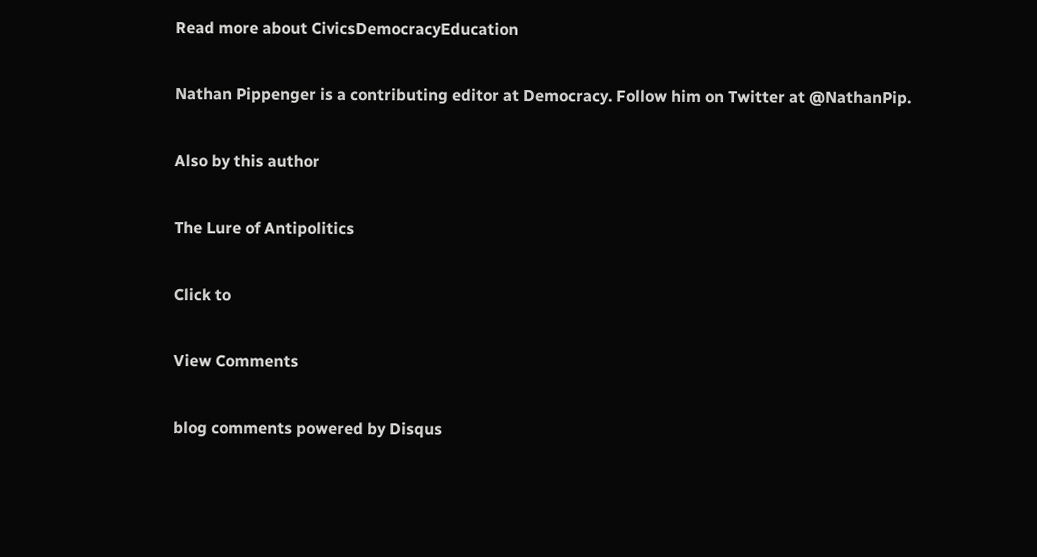Read more about CivicsDemocracyEducation

Nathan Pippenger is a contributing editor at Democracy. Follow him on Twitter at @NathanPip.

Also by this author

The Lure of Antipolitics

Click to

View Comments

blog comments powered by Disqus